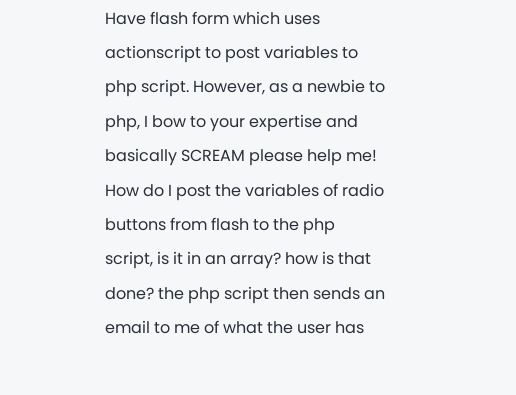Have flash form which uses actionscript to post variables to php script. However, as a newbie to php, I bow to your expertise and basically SCREAM please help me!
How do I post the variables of radio buttons from flash to the php script, is it in an array? how is that done? the php script then sends an email to me of what the user has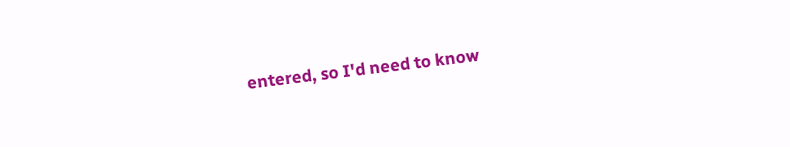entered, so I'd need to know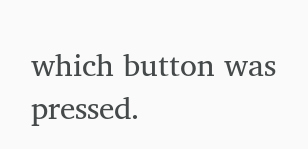which button was pressed.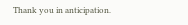Thank you in anticipation.